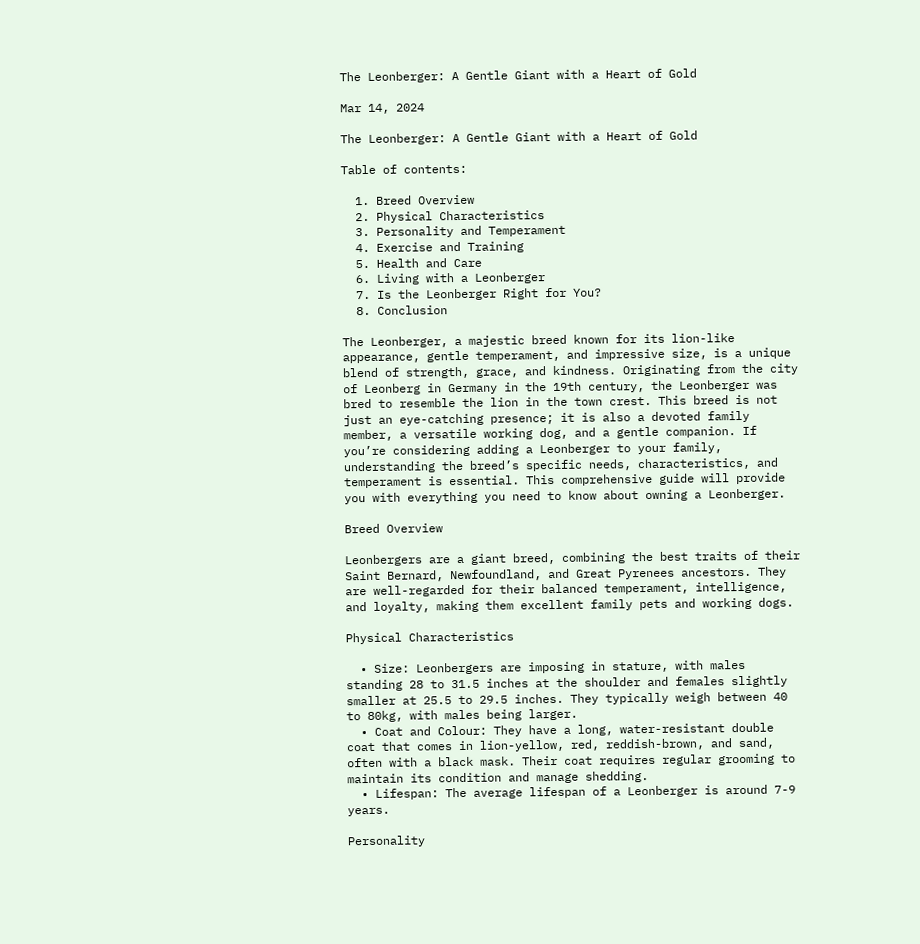The Leonberger: A Gentle Giant with a Heart of Gold

Mar 14, 2024

The Leonberger: A Gentle Giant with a Heart of Gold

Table of contents:

  1. Breed Overview
  2. Physical Characteristics
  3. Personality and Temperament
  4. Exercise and Training
  5. Health and Care
  6. Living with a Leonberger
  7. Is the Leonberger Right for You?
  8. Conclusion

The Leonberger, a majestic breed known for its lion-like appearance, gentle temperament, and impressive size, is a unique blend of strength, grace, and kindness. Originating from the city of Leonberg in Germany in the 19th century, the Leonberger was bred to resemble the lion in the town crest. This breed is not just an eye-catching presence; it is also a devoted family member, a versatile working dog, and a gentle companion. If you’re considering adding a Leonberger to your family, understanding the breed’s specific needs, characteristics, and temperament is essential. This comprehensive guide will provide you with everything you need to know about owning a Leonberger.

Breed Overview

Leonbergers are a giant breed, combining the best traits of their Saint Bernard, Newfoundland, and Great Pyrenees ancestors. They are well-regarded for their balanced temperament, intelligence, and loyalty, making them excellent family pets and working dogs.

Physical Characteristics

  • Size: Leonbergers are imposing in stature, with males standing 28 to 31.5 inches at the shoulder and females slightly smaller at 25.5 to 29.5 inches. They typically weigh between 40 to 80kg, with males being larger.
  • Coat and Colour: They have a long, water-resistant double coat that comes in lion-yellow, red, reddish-brown, and sand, often with a black mask. Their coat requires regular grooming to maintain its condition and manage shedding.
  • Lifespan: The average lifespan of a Leonberger is around 7-9 years.

Personality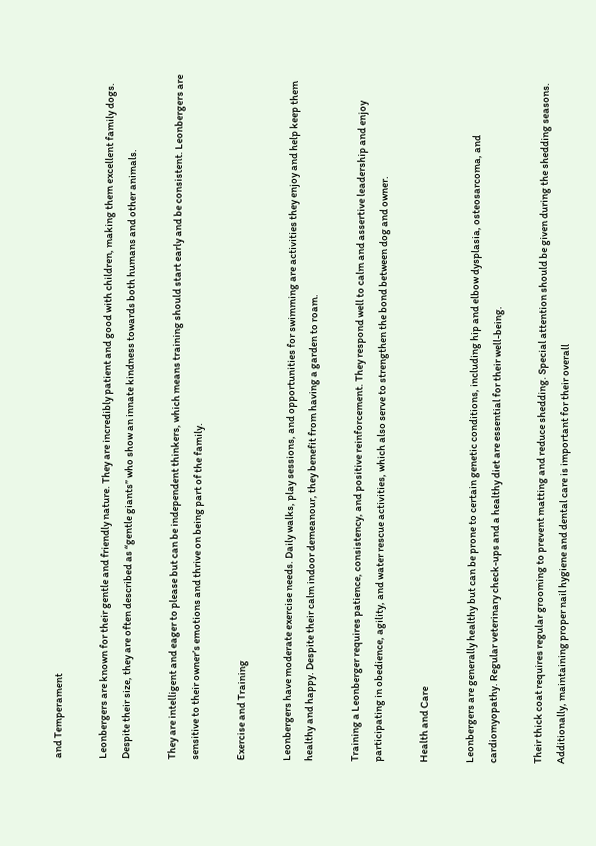and Temperament

Leonbergers are known for their gentle and friendly nature. They are incredibly patient and good with children, making them excellent family dogs. Despite their size, they are often described as “gentle giants” who show an innate kindness towards both humans and other animals.

They are intelligent and eager to please but can be independent thinkers, which means training should start early and be consistent. Leonbergers are sensitive to their owner’s emotions and thrive on being part of the family.

Exercise and Training

Leonbergers have moderate exercise needs. Daily walks, play sessions, and opportunities for swimming are activities they enjoy and help keep them healthy and happy. Despite their calm indoor demeanour, they benefit from having a garden to roam.

Training a Leonberger requires patience, consistency, and positive reinforcement. They respond well to calm and assertive leadership and enjoy participating in obedience, agility, and water rescue activities, which also serve to strengthen the bond between dog and owner.

Health and Care

Leonbergers are generally healthy but can be prone to certain genetic conditions, including hip and elbow dysplasia, osteosarcoma, and cardiomyopathy. Regular veterinary check-ups and a healthy diet are essential for their well-being.

Their thick coat requires regular grooming to prevent matting and reduce shedding. Special attention should be given during the shedding seasons. Additionally, maintaining proper nail hygiene and dental care is important for their overall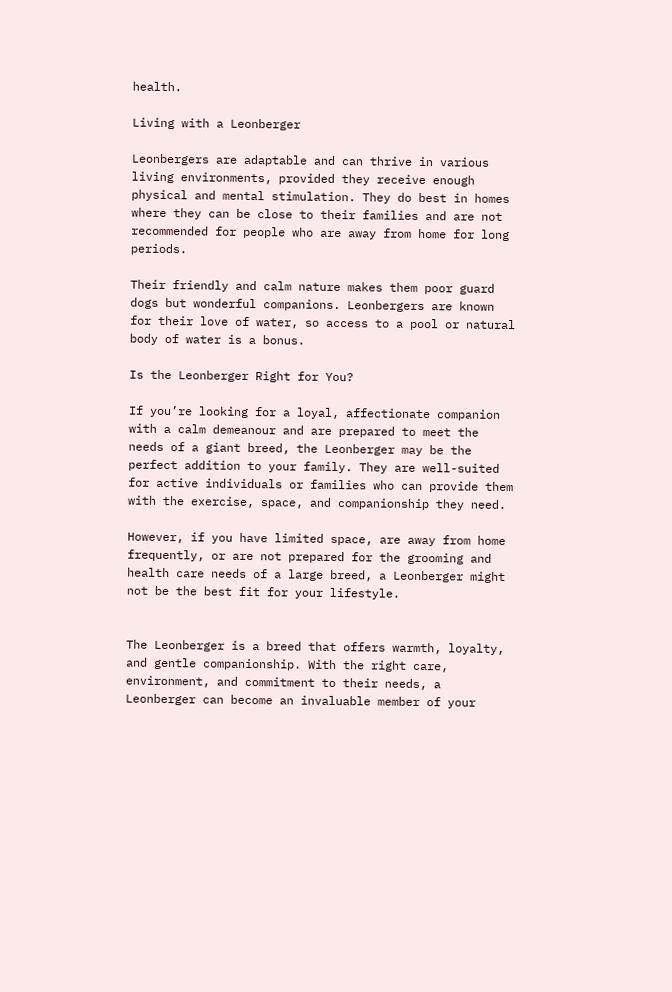health.

Living with a Leonberger

Leonbergers are adaptable and can thrive in various living environments, provided they receive enough physical and mental stimulation. They do best in homes where they can be close to their families and are not recommended for people who are away from home for long periods.

Their friendly and calm nature makes them poor guard dogs but wonderful companions. Leonbergers are known for their love of water, so access to a pool or natural body of water is a bonus.

Is the Leonberger Right for You?

If you’re looking for a loyal, affectionate companion with a calm demeanour and are prepared to meet the needs of a giant breed, the Leonberger may be the perfect addition to your family. They are well-suited for active individuals or families who can provide them with the exercise, space, and companionship they need.

However, if you have limited space, are away from home frequently, or are not prepared for the grooming and health care needs of a large breed, a Leonberger might not be the best fit for your lifestyle.


The Leonberger is a breed that offers warmth, loyalty, and gentle companionship. With the right care, environment, and commitment to their needs, a Leonberger can become an invaluable member of your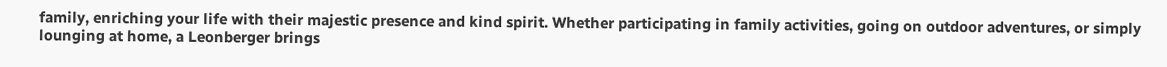family, enriching your life with their majestic presence and kind spirit. Whether participating in family activities, going on outdoor adventures, or simply lounging at home, a Leonberger brings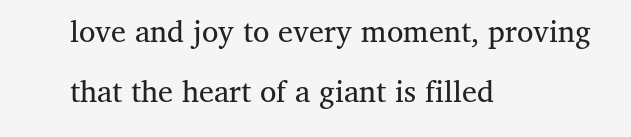love and joy to every moment, proving that the heart of a giant is filled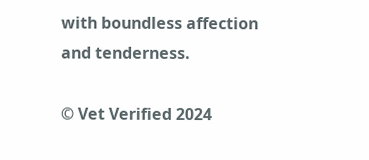with boundless affection and tenderness.

© Vet Verified 2024